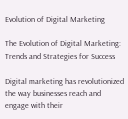Evolution of Digital Marketing

The Evolution of Digital Marketing: Trends and Strategies for Success

Digital marketing has revolutionized the way businesses reach and engage with their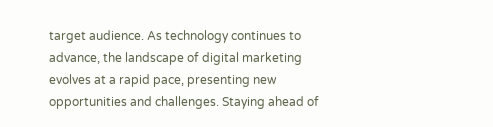target audience. As technology continues to advance, the landscape of digital marketing evolves at a rapid pace, presenting new opportunities and challenges. Staying ahead of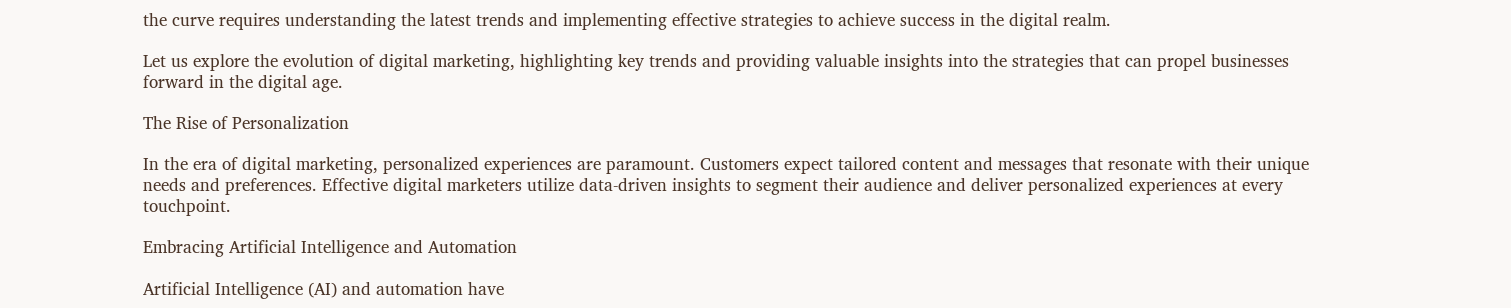the curve requires understanding the latest trends and implementing effective strategies to achieve success in the digital realm.

Let us explore the evolution of digital marketing, highlighting key trends and providing valuable insights into the strategies that can propel businesses forward in the digital age.

The Rise of Personalization

In the era of digital marketing, personalized experiences are paramount. Customers expect tailored content and messages that resonate with their unique needs and preferences. Effective digital marketers utilize data-driven insights to segment their audience and deliver personalized experiences at every touchpoint.

Embracing Artificial Intelligence and Automation

Artificial Intelligence (AI) and automation have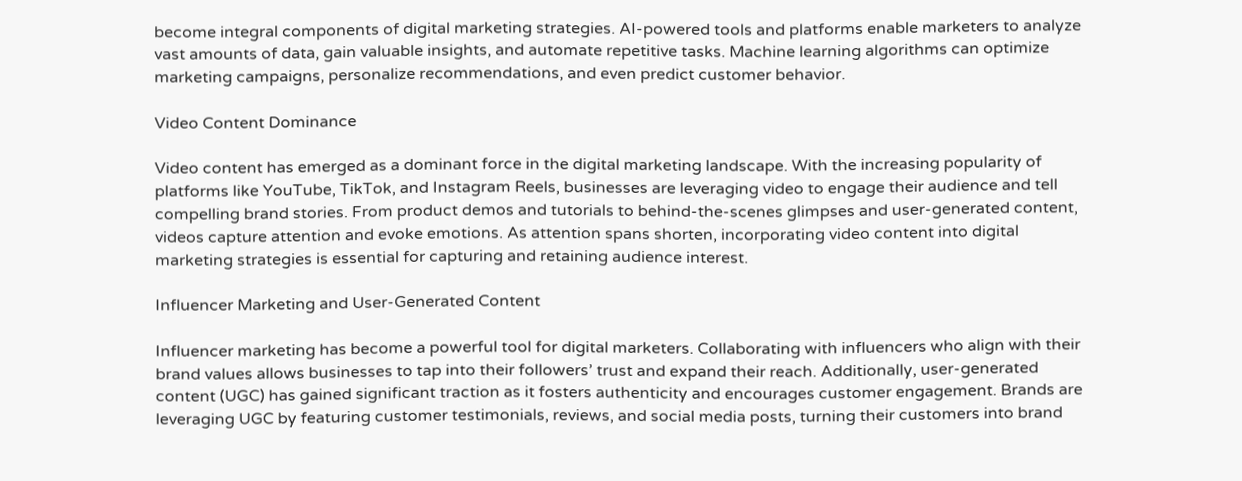become integral components of digital marketing strategies. AI-powered tools and platforms enable marketers to analyze vast amounts of data, gain valuable insights, and automate repetitive tasks. Machine learning algorithms can optimize marketing campaigns, personalize recommendations, and even predict customer behavior.

Video Content Dominance

Video content has emerged as a dominant force in the digital marketing landscape. With the increasing popularity of platforms like YouTube, TikTok, and Instagram Reels, businesses are leveraging video to engage their audience and tell compelling brand stories. From product demos and tutorials to behind-the-scenes glimpses and user-generated content, videos capture attention and evoke emotions. As attention spans shorten, incorporating video content into digital marketing strategies is essential for capturing and retaining audience interest.

Influencer Marketing and User-Generated Content

Influencer marketing has become a powerful tool for digital marketers. Collaborating with influencers who align with their brand values allows businesses to tap into their followers’ trust and expand their reach. Additionally, user-generated content (UGC) has gained significant traction as it fosters authenticity and encourages customer engagement. Brands are leveraging UGC by featuring customer testimonials, reviews, and social media posts, turning their customers into brand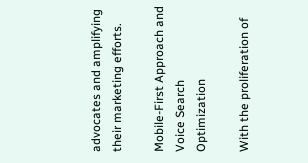advocates and amplifying their marketing efforts.

Mobile-First Approach and Voice Search Optimization

With the proliferation of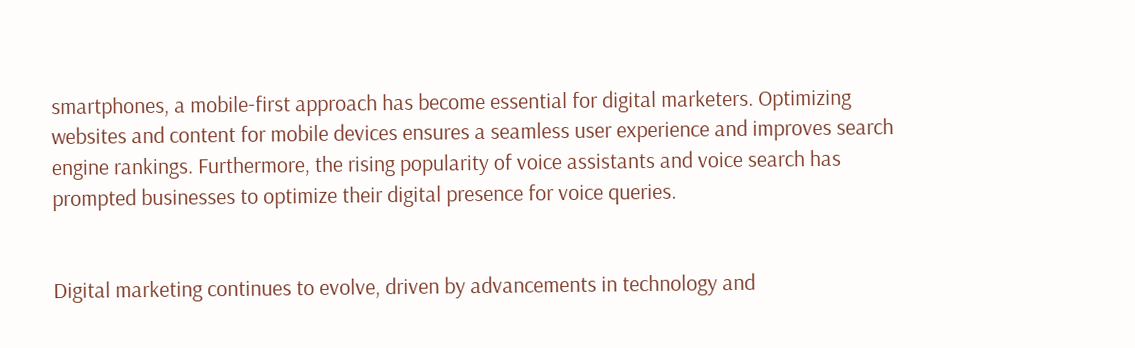smartphones, a mobile-first approach has become essential for digital marketers. Optimizing websites and content for mobile devices ensures a seamless user experience and improves search engine rankings. Furthermore, the rising popularity of voice assistants and voice search has prompted businesses to optimize their digital presence for voice queries.


Digital marketing continues to evolve, driven by advancements in technology and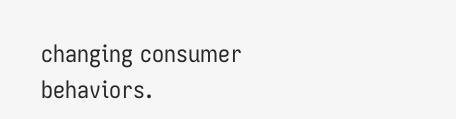changing consumer behaviors.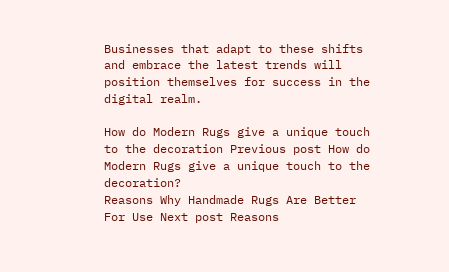Businesses that adapt to these shifts and embrace the latest trends will position themselves for success in the digital realm.

How do Modern Rugs give a unique touch to the decoration Previous post How do Modern Rugs give a unique touch to the decoration?
Reasons Why Handmade Rugs Are Better For Use Next post Reasons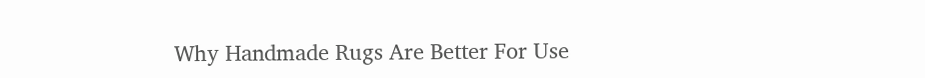Why Handmade Rugs Are Better For Use